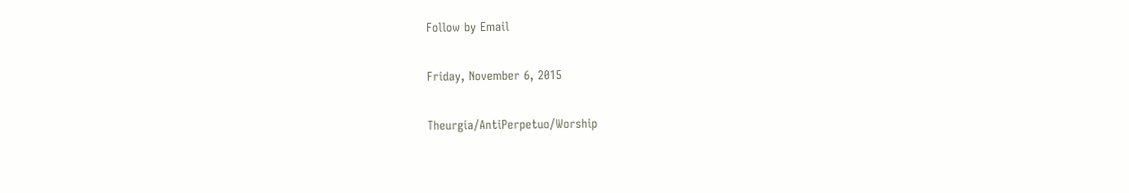Follow by Email

Friday, November 6, 2015

Theurgia/AntiPerpetuo/Worship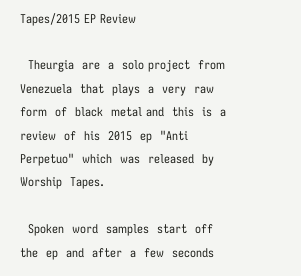Tapes/2015 EP Review

  Theurgia  are  a  solo project  from  Venezuela  that  plays  a  very  raw  form  of  black  metal and  this  is  a  review  of  his  2015  ep  "Anti  Perpetuo"  which  was  released  by  Worship  Tapes.

  Spoken  word  samples  start  off  the  ep  and  after  a  few  seconds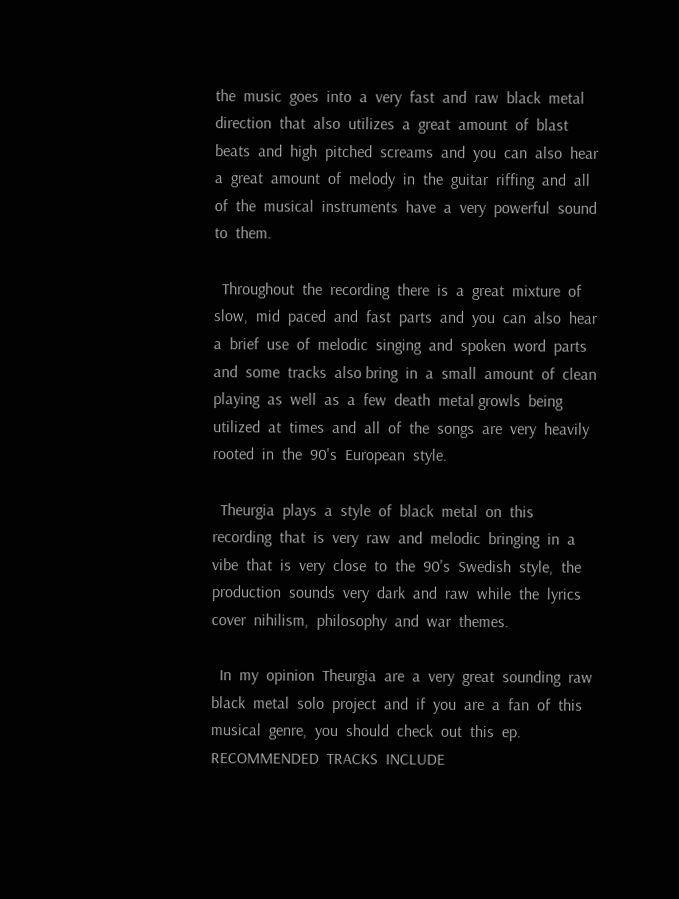the  music  goes  into  a  very  fast  and  raw  black  metal  direction  that  also  utilizes  a  great  amount  of  blast  beats  and  high  pitched  screams  and  you  can  also  hear  a  great  amount  of  melody  in  the  guitar  riffing  and  all  of  the  musical  instruments  have  a  very  powerful  sound  to  them.

  Throughout  the  recording  there  is  a  great  mixture  of  slow,  mid  paced  and  fast  parts  and  you  can  also  hear  a  brief  use  of  melodic  singing  and  spoken  word  parts  and  some  tracks  also bring  in  a  small  amount  of  clean  playing  as  well  as  a  few  death  metal growls  being  utilized  at  times  and  all  of  the  songs  are  very  heavily  rooted  in  the  90's  European  style.

  Theurgia  plays  a  style  of  black  metal  on  this  recording  that  is  very  raw  and  melodic  bringing  in  a  vibe  that  is  very  close  to  the  90's  Swedish  style,  the  production  sounds  very  dark  and  raw  while  the  lyrics  cover  nihilism,  philosophy  and  war  themes.

  In  my  opinion  Theurgia  are  a  very  great  sounding  raw  black  metal  solo  project  and  if  you  are  a  fan  of  this  musical  genre,  you  should  check  out  this  ep.  RECOMMENDED  TRACKS  INCLUDE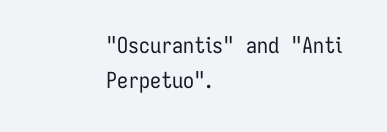"Oscurantis"  and  "Anti  Perpetuo".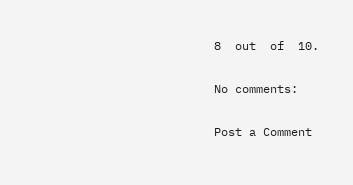8  out  of  10.

No comments:

Post a Comment